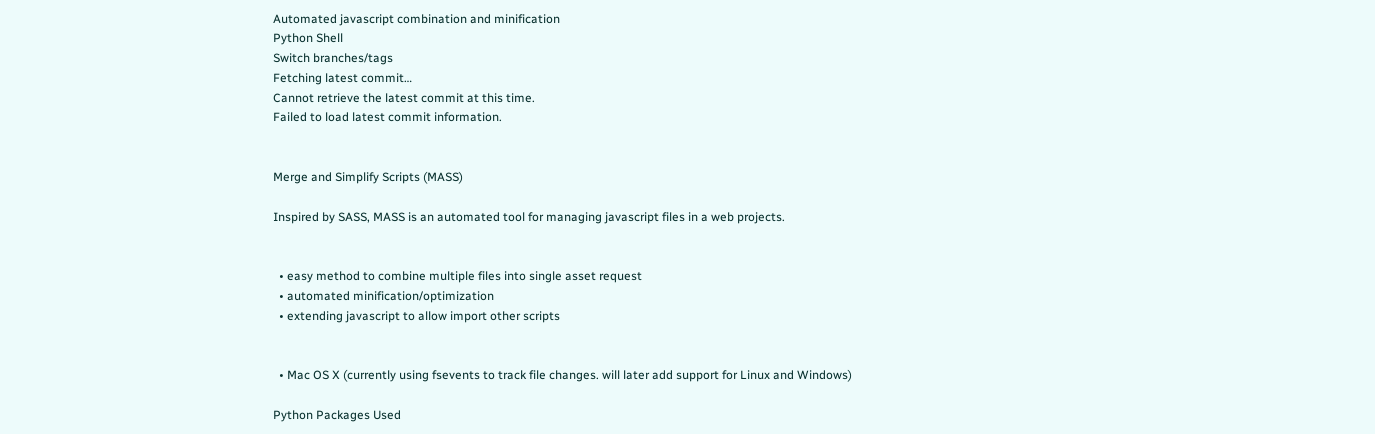Automated javascript combination and minification
Python Shell
Switch branches/tags
Fetching latest commit…
Cannot retrieve the latest commit at this time.
Failed to load latest commit information.


Merge and Simplify Scripts (MASS)

Inspired by SASS, MASS is an automated tool for managing javascript files in a web projects.


  • easy method to combine multiple files into single asset request
  • automated minification/optimization
  • extending javascript to allow import other scripts


  • Mac OS X (currently using fsevents to track file changes. will later add support for Linux and Windows)

Python Packages Used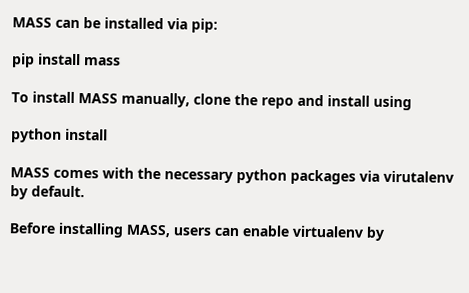MASS can be installed via pip:

pip install mass

To install MASS manually, clone the repo and install using

python install

MASS comes with the necessary python packages via virutalenv by default.

Before installing MASS, users can enable virtualenv by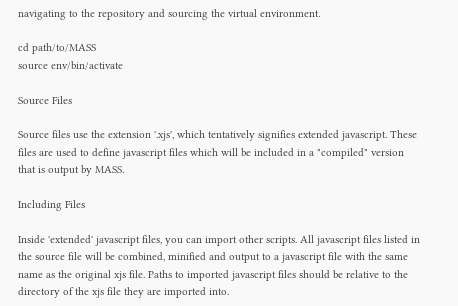navigating to the repository and sourcing the virtual environment.

cd path/to/MASS
source env/bin/activate

Source Files

Source files use the extension '.xjs', which tentatively signifies extended javascript. These files are used to define javascript files which will be included in a "compiled" version that is output by MASS.

Including Files

Inside 'extended' javascript files, you can import other scripts. All javascript files listed in the source file will be combined, minified and output to a javascript file with the same name as the original xjs file. Paths to imported javascript files should be relative to the directory of the xjs file they are imported into.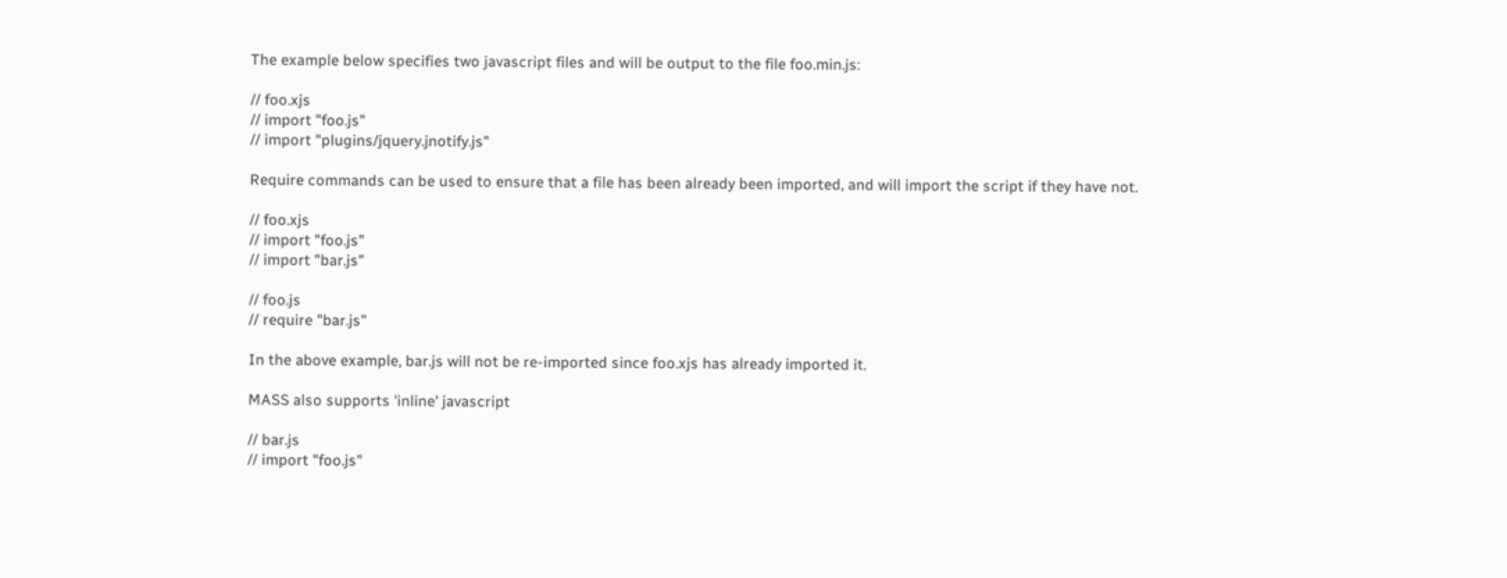The example below specifies two javascript files and will be output to the file foo.min.js:

// foo.xjs
// import "foo.js"
// import "plugins/jquery.jnotify.js"

Require commands can be used to ensure that a file has been already been imported, and will import the script if they have not.

// foo.xjs
// import "foo.js"
// import "bar.js"

// foo.js
// require "bar.js"

In the above example, bar.js will not be re-imported since foo.xjs has already imported it.

MASS also supports 'inline' javascript

// bar.js
// import "foo.js"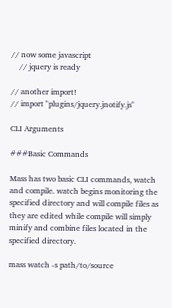// now some javascript
    // jquery is ready

// another import!
// import "plugins/jquery.jnotify.js"

CLI Arguments

###Basic Commands

Mass has two basic CLI commands, watch and compile. watch begins monitoring the specified directory and will compile files as they are edited while compile will simply minify and combine files located in the specified directory.

mass watch -s path/to/source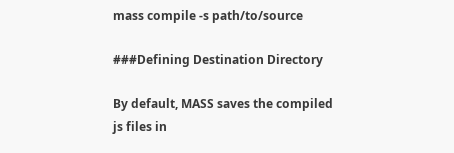mass compile -s path/to/source

###Defining Destination Directory

By default, MASS saves the compiled js files in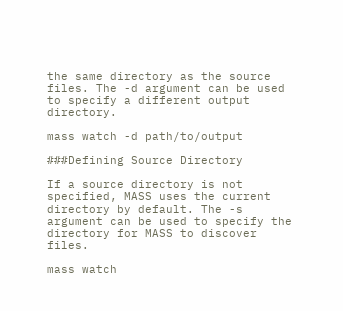the same directory as the source files. The -d argument can be used to specify a different output directory.

mass watch -d path/to/output

###Defining Source Directory

If a source directory is not specified, MASS uses the current directory by default. The -s argument can be used to specify the directory for MASS to discover files.

mass watch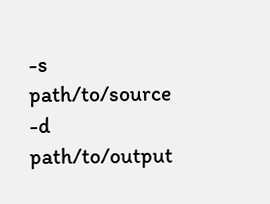-s path/to/source -d path/to/output